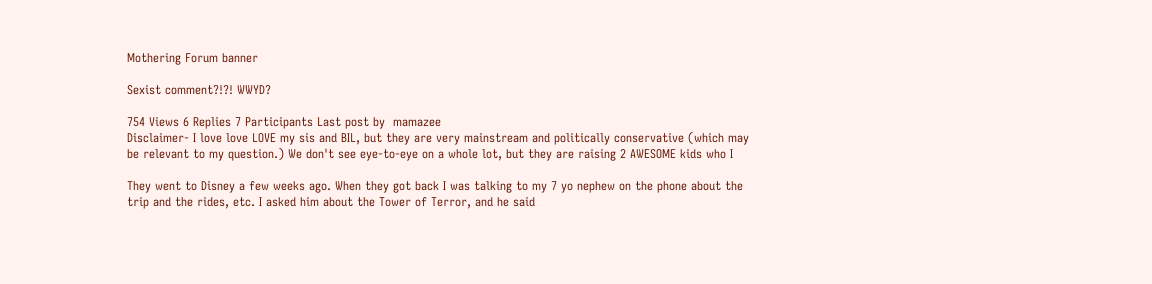Mothering Forum banner

Sexist comment?!?! WWYD?

754 Views 6 Replies 7 Participants Last post by  mamazee
Disclaimer- I love love LOVE my sis and BIL, but they are very mainstream and politically conservative (which may be relevant to my question.) We don't see eye-to-eye on a whole lot, but they are raising 2 AWESOME kids who I

They went to Disney a few weeks ago. When they got back I was talking to my 7 yo nephew on the phone about the trip and the rides, etc. I asked him about the Tower of Terror, and he said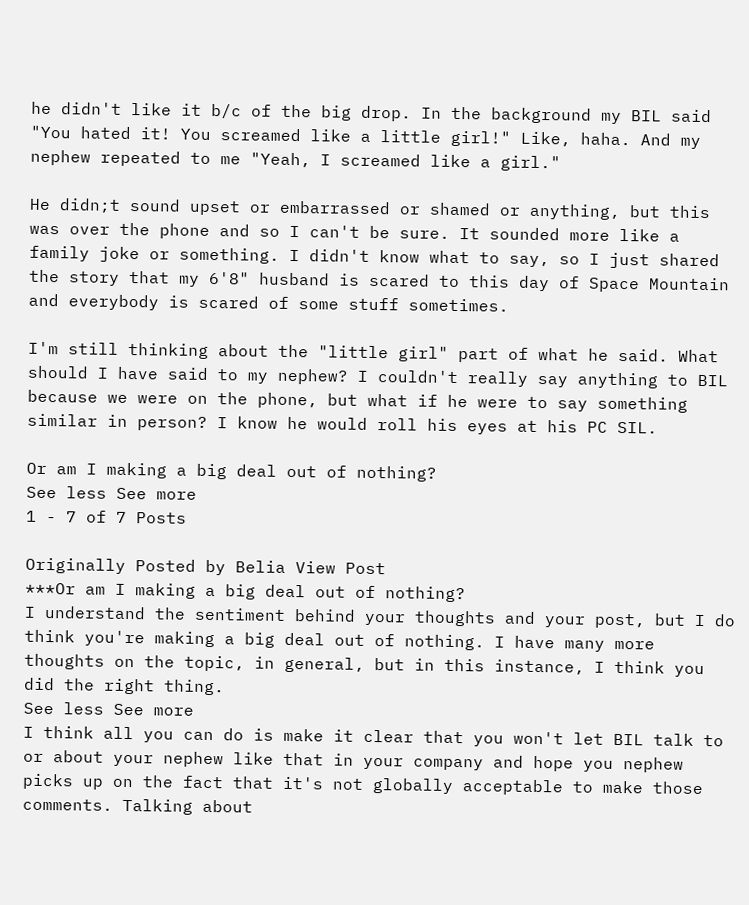he didn't like it b/c of the big drop. In the background my BIL said "You hated it! You screamed like a little girl!" Like, haha. And my nephew repeated to me "Yeah, I screamed like a girl."

He didn;t sound upset or embarrassed or shamed or anything, but this was over the phone and so I can't be sure. It sounded more like a family joke or something. I didn't know what to say, so I just shared the story that my 6'8" husband is scared to this day of Space Mountain and everybody is scared of some stuff sometimes.

I'm still thinking about the "little girl" part of what he said. What should I have said to my nephew? I couldn't really say anything to BIL because we were on the phone, but what if he were to say something similar in person? I know he would roll his eyes at his PC SIL.

Or am I making a big deal out of nothing?
See less See more
1 - 7 of 7 Posts

Originally Posted by Belia View Post
***Or am I making a big deal out of nothing?
I understand the sentiment behind your thoughts and your post, but I do think you're making a big deal out of nothing. I have many more thoughts on the topic, in general, but in this instance, I think you did the right thing.
See less See more
I think all you can do is make it clear that you won't let BIL talk to or about your nephew like that in your company and hope you nephew picks up on the fact that it's not globally acceptable to make those comments. Talking about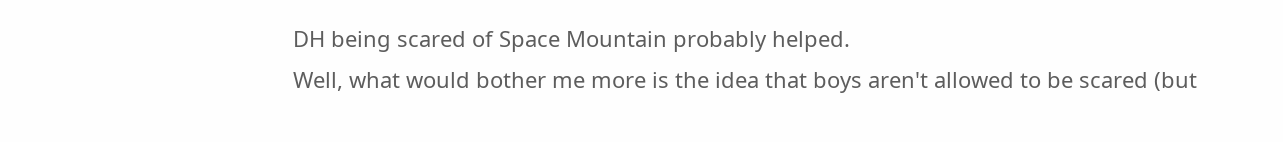DH being scared of Space Mountain probably helped.
Well, what would bother me more is the idea that boys aren't allowed to be scared (but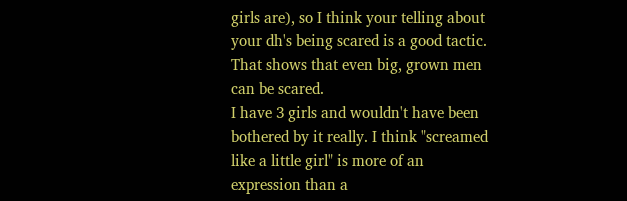girls are), so I think your telling about your dh's being scared is a good tactic. That shows that even big, grown men can be scared.
I have 3 girls and wouldn't have been bothered by it really. I think "screamed like a little girl" is more of an expression than a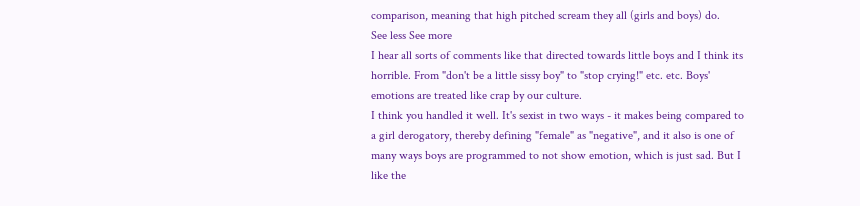comparison, meaning that high pitched scream they all (girls and boys) do.
See less See more
I hear all sorts of comments like that directed towards little boys and I think its horrible. From "don't be a little sissy boy" to "stop crying!" etc. etc. Boys' emotions are treated like crap by our culture.
I think you handled it well. It's sexist in two ways - it makes being compared to a girl derogatory, thereby defining "female" as "negative", and it also is one of many ways boys are programmed to not show emotion, which is just sad. But I like the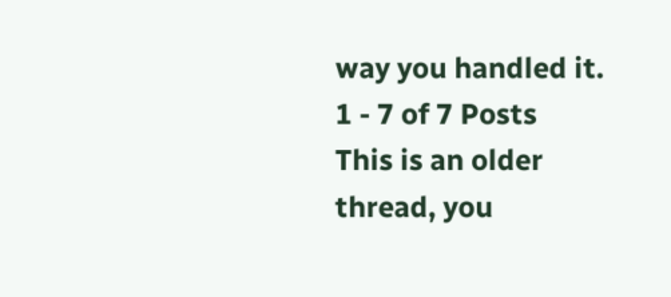way you handled it.
1 - 7 of 7 Posts
This is an older thread, you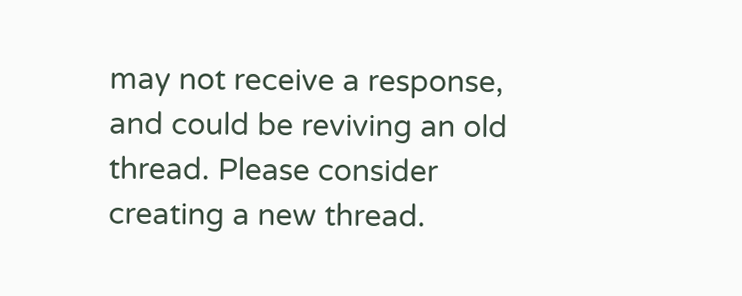may not receive a response, and could be reviving an old thread. Please consider creating a new thread.